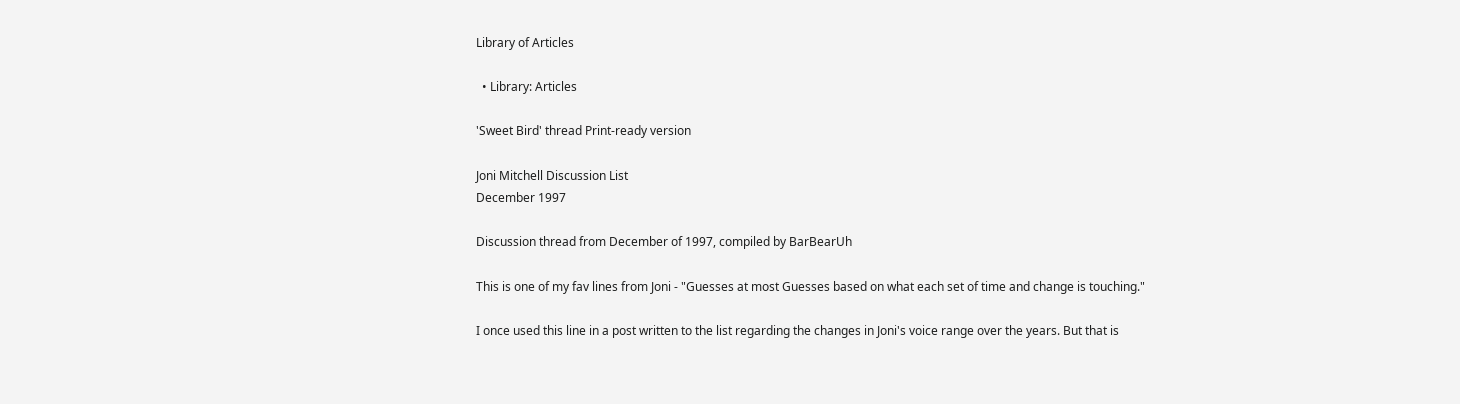Library of Articles

  • Library: Articles

'Sweet Bird' thread Print-ready version

Joni Mitchell Discussion List
December 1997

Discussion thread from December of 1997, compiled by BarBearUh

This is one of my fav lines from Joni - "Guesses at most Guesses based on what each set of time and change is touching."

I once used this line in a post written to the list regarding the changes in Joni's voice range over the years. But that is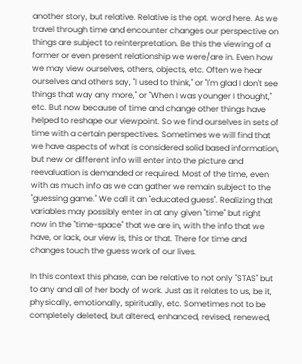another story, but relative. Relative is the opt. word here. As we travel through time and encounter changes our perspective on things are subject to reinterpretation. Be this the viewing of a former or even present relationship we were/are in. Even how we may view ourselves, others, objects, etc. Often we hear ourselves and others say, "I used to think," or "I'm glad I don't see things that way any more," or "When I was younger I thought," etc. But now because of time and change other things have helped to reshape our viewpoint. So we find ourselves in sets of time with a certain perspectives. Sometimes we will find that we have aspects of what is considered solid based information, but new or different info will enter into the picture and reevaluation is demanded or required. Most of the time, even with as much info as we can gather we remain subject to the "guessing game." We call it an "educated guess". Realizing that variables may possibly enter in at any given "time" but right now in the "time-space" that we are in, with the info that we have, or lack, our view is, this or that. There for time and changes touch the guess work of our lives.

In this context this phase, can be relative to not only "STAS" but to any and all of her body of work. Just as it relates to us, be it, physically, emotionally, spiritually, etc. Sometimes not to be completely deleted, but altered, enhanced, revised, renewed,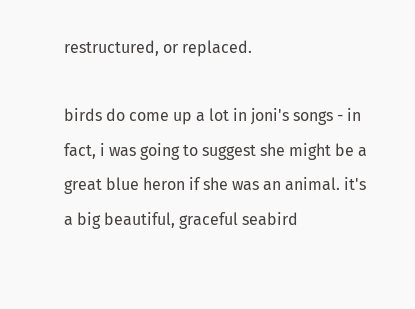restructured, or replaced.

birds do come up a lot in joni's songs - in fact, i was going to suggest she might be a great blue heron if she was an animal. it's a big beautiful, graceful seabird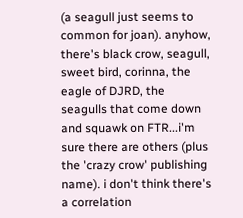(a seagull just seems to common for joan). anyhow, there's black crow, seagull, sweet bird, corinna, the eagle of DJRD, the seagulls that come down and squawk on FTR...i'm sure there are others (plus the 'crazy crow' publishing name). i don't think there's a correlation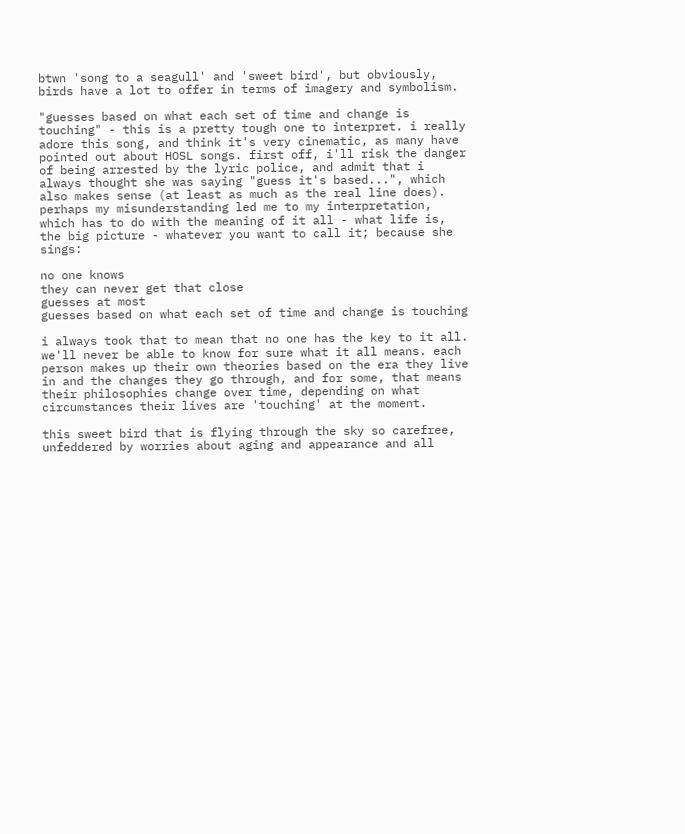btwn 'song to a seagull' and 'sweet bird', but obviously, birds have a lot to offer in terms of imagery and symbolism.

"guesses based on what each set of time and change is touching" - this is a pretty tough one to interpret. i really adore this song, and think it's very cinematic, as many have pointed out about HOSL songs. first off, i'll risk the danger of being arrested by the lyric police, and admit that i always thought she was saying "guess it's based...", which also makes sense (at least as much as the real line does). perhaps my misunderstanding led me to my interpretation, which has to do with the meaning of it all - what life is, the big picture - whatever you want to call it; because she sings:

no one knows
they can never get that close
guesses at most
guesses based on what each set of time and change is touching

i always took that to mean that no one has the key to it all. we'll never be able to know for sure what it all means. each person makes up their own theories based on the era they live in and the changes they go through, and for some, that means their philosophies change over time, depending on what circumstances their lives are 'touching' at the moment.

this sweet bird that is flying through the sky so carefree, unfeddered by worries about aging and appearance and all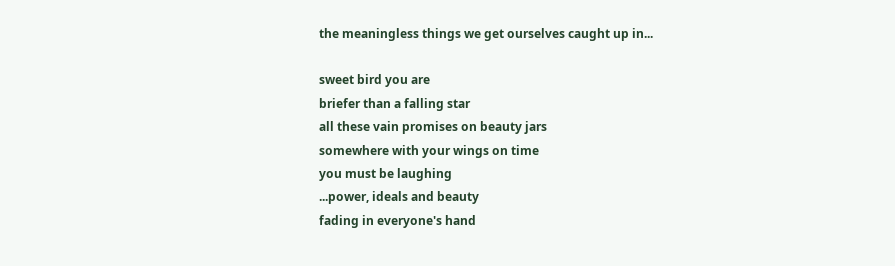the meaningless things we get ourselves caught up in...

sweet bird you are
briefer than a falling star
all these vain promises on beauty jars
somewhere with your wings on time
you must be laughing
...power, ideals and beauty
fading in everyone's hand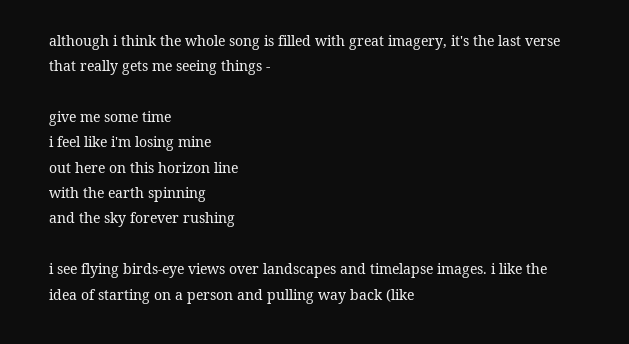although i think the whole song is filled with great imagery, it's the last verse that really gets me seeing things -

give me some time
i feel like i'm losing mine
out here on this horizon line
with the earth spinning
and the sky forever rushing

i see flying birds-eye views over landscapes and timelapse images. i like the idea of starting on a person and pulling way back (like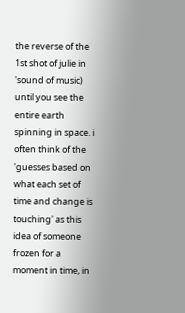the reverse of the 1st shot of julie in 'sound of music) until you see the entire earth spinning in space. i often think of the 'guesses based on what each set of time and change is touching' as this idea of someone frozen for a moment in time, in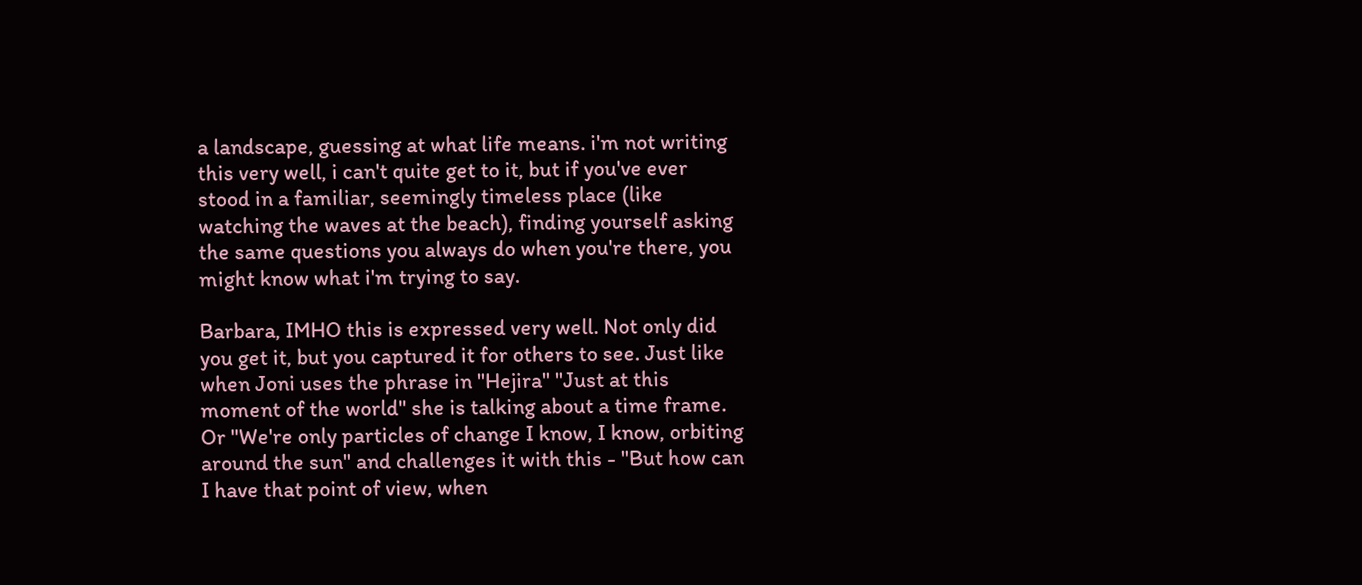a landscape, guessing at what life means. i'm not writing this very well, i can't quite get to it, but if you've ever stood in a familiar, seemingly timeless place (like watching the waves at the beach), finding yourself asking the same questions you always do when you're there, you might know what i'm trying to say.

Barbara, IMHO this is expressed very well. Not only did you get it, but you captured it for others to see. Just like when Joni uses the phrase in "Hejira" "Just at this moment of the world" she is talking about a time frame. Or "We're only particles of change I know, I know, orbiting around the sun" and challenges it with this - "But how can I have that point of view, when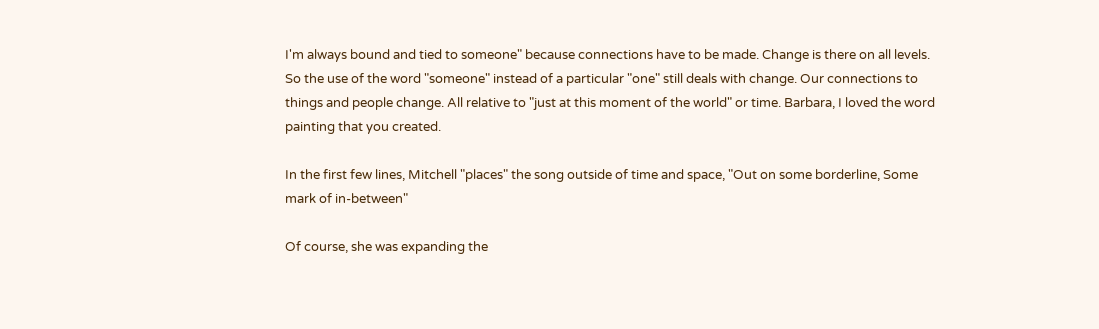I'm always bound and tied to someone" because connections have to be made. Change is there on all levels. So the use of the word "someone" instead of a particular "one" still deals with change. Our connections to things and people change. All relative to "just at this moment of the world" or time. Barbara, I loved the word painting that you created.

In the first few lines, Mitchell "places" the song outside of time and space, "Out on some borderline, Some mark of in-between"

Of course, she was expanding the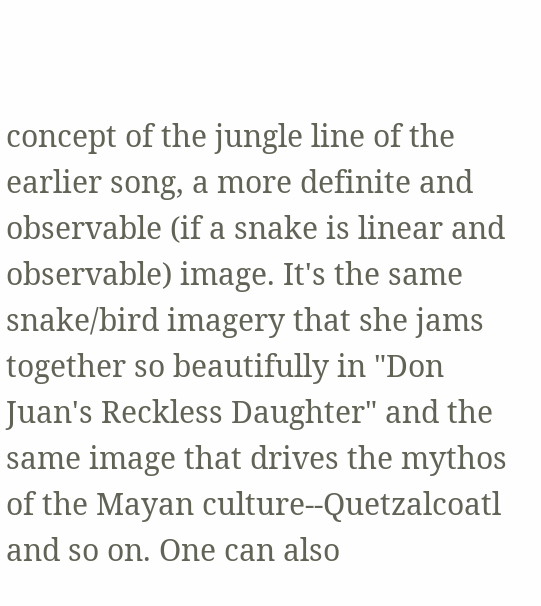concept of the jungle line of the earlier song, a more definite and observable (if a snake is linear and observable) image. It's the same snake/bird imagery that she jams together so beautifully in "Don Juan's Reckless Daughter" and the same image that drives the mythos of the Mayan culture--Quetzalcoatl and so on. One can also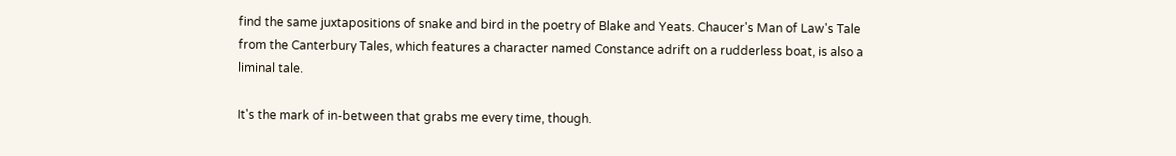find the same juxtapositions of snake and bird in the poetry of Blake and Yeats. Chaucer's Man of Law's Tale from the Canterbury Tales, which features a character named Constance adrift on a rudderless boat, is also a liminal tale.

It's the mark of in-between that grabs me every time, though.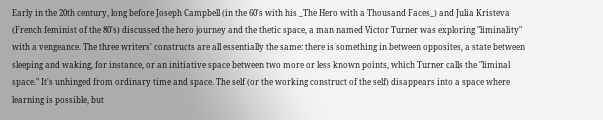Early in the 20th century, long before Joseph Campbell (in the 60's with his _The Hero with a Thousand Faces_) and Julia Kristeva (French feminist of the 80's) discussed the hero journey and the thetic space, a man named Victor Turner was exploring "liminality" with a vengeance. The three writers' constructs are all essentially the same: there is something in between opposites, a state between sleeping and waking, for instance, or an initiative space between two more or less known points, which Turner calls the "liminal space." It's unhinged from ordinary time and space. The self (or the working construct of the self) disappears into a space where learning is possible, but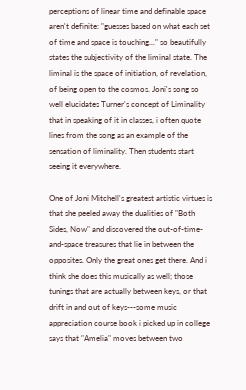perceptions of linear time and definable space aren't definite: "guesses based on what each set of time and space is touching..." so beautifully states the subjectivity of the liminal state. The liminal is the space of initiation, of revelation, of being open to the cosmos. Joni's song so well elucidates Turner's concept of Liminality that in speaking of it in classes, i often quote lines from the song as an example of the sensation of liminality. Then students start seeing it everywhere.

One of Joni Mitchell's greatest artistic virtues is that she peeled away the dualities of "Both Sides, Now" and discovered the out-of-time-and-space treasures that lie in between the opposites. Only the great ones get there. And i think she does this musically as well; those tunings that are actually between keys, or that drift in and out of keys---some music appreciation course book i picked up in college says that "Amelia" moves between two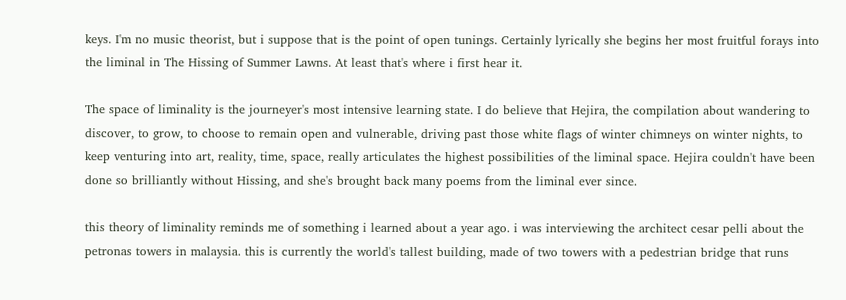keys. I'm no music theorist, but i suppose that is the point of open tunings. Certainly lyrically she begins her most fruitful forays into the liminal in The Hissing of Summer Lawns. At least that's where i first hear it.

The space of liminality is the journeyer's most intensive learning state. I do believe that Hejira, the compilation about wandering to discover, to grow, to choose to remain open and vulnerable, driving past those white flags of winter chimneys on winter nights, to keep venturing into art, reality, time, space, really articulates the highest possibilities of the liminal space. Hejira couldn't have been done so brilliantly without Hissing, and she's brought back many poems from the liminal ever since.

this theory of liminality reminds me of something i learned about a year ago. i was interviewing the architect cesar pelli about the petronas towers in malaysia. this is currently the world's tallest building, made of two towers with a pedestrian bridge that runs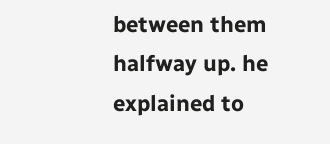between them halfway up. he explained to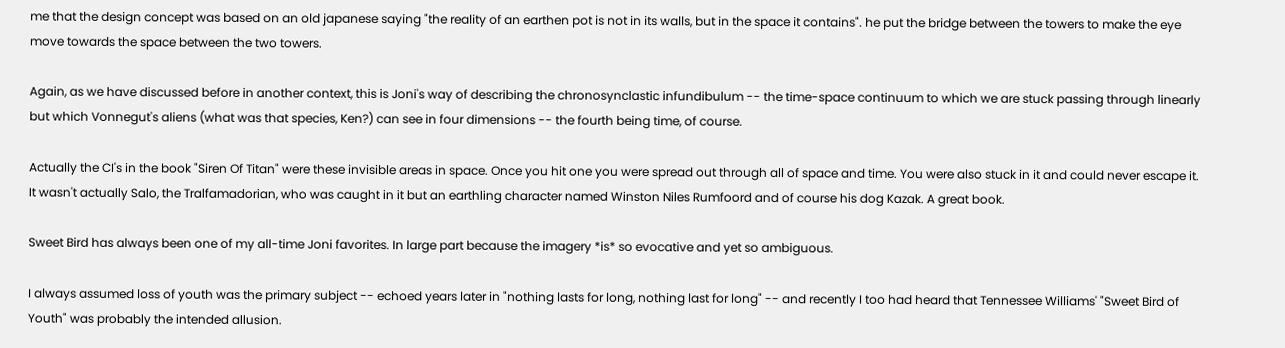me that the design concept was based on an old japanese saying "the reality of an earthen pot is not in its walls, but in the space it contains". he put the bridge between the towers to make the eye move towards the space between the two towers.

Again, as we have discussed before in another context, this is Joni's way of describing the chronosynclastic infundibulum -- the time-space continuum to which we are stuck passing through linearly but which Vonnegut's aliens (what was that species, Ken?) can see in four dimensions -- the fourth being time, of course.

Actually the CI's in the book "Siren Of Titan" were these invisible areas in space. Once you hit one you were spread out through all of space and time. You were also stuck in it and could never escape it. It wasn't actually Salo, the Tralfamadorian, who was caught in it but an earthling character named Winston Niles Rumfoord and of course his dog Kazak. A great book.

Sweet Bird has always been one of my all-time Joni favorites. In large part because the imagery *is* so evocative and yet so ambiguous.

I always assumed loss of youth was the primary subject -- echoed years later in "nothing lasts for long, nothing last for long" -- and recently I too had heard that Tennessee Williams' "Sweet Bird of Youth" was probably the intended allusion.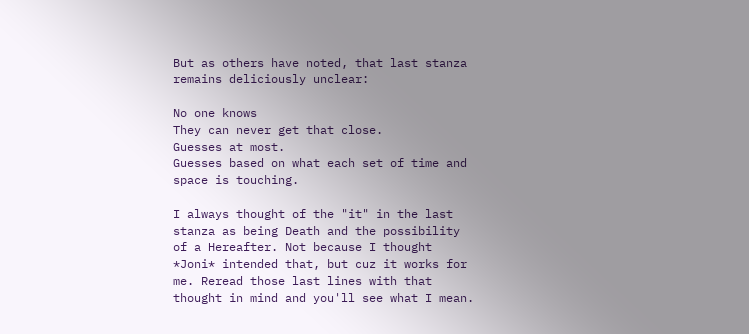But as others have noted, that last stanza remains deliciously unclear:

No one knows
They can never get that close.
Guesses at most.
Guesses based on what each set of time and space is touching.

I always thought of the "it" in the last stanza as being Death and the possibility of a Hereafter. Not because I thought *Joni* intended that, but cuz it works for me. Reread those last lines with that thought in mind and you'll see what I mean.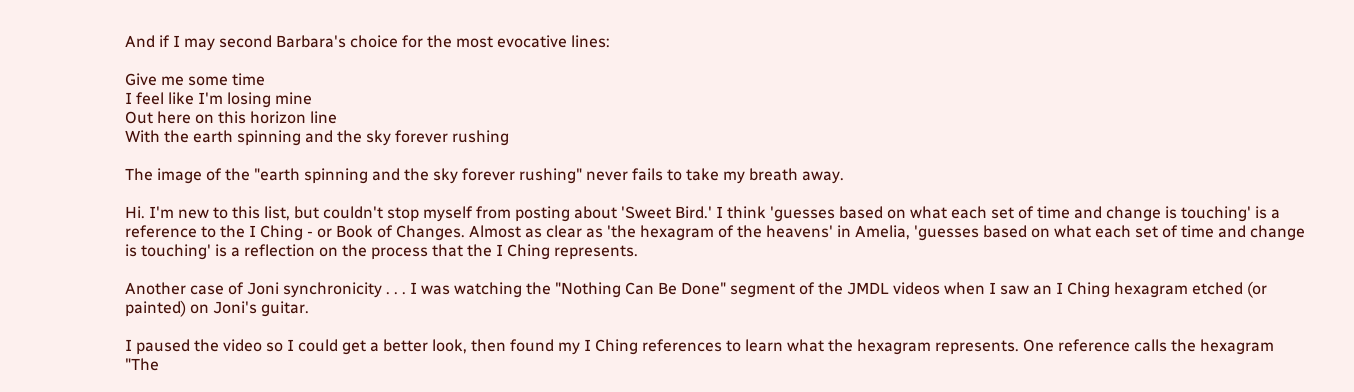And if I may second Barbara's choice for the most evocative lines:

Give me some time
I feel like I'm losing mine
Out here on this horizon line
With the earth spinning and the sky forever rushing

The image of the "earth spinning and the sky forever rushing" never fails to take my breath away.

Hi. I'm new to this list, but couldn't stop myself from posting about 'Sweet Bird.' I think 'guesses based on what each set of time and change is touching' is a reference to the I Ching - or Book of Changes. Almost as clear as 'the hexagram of the heavens' in Amelia, 'guesses based on what each set of time and change is touching' is a reflection on the process that the I Ching represents.

Another case of Joni synchronicity . . . I was watching the "Nothing Can Be Done" segment of the JMDL videos when I saw an I Ching hexagram etched (or painted) on Joni's guitar.

I paused the video so I could get a better look, then found my I Ching references to learn what the hexagram represents. One reference calls the hexagram "The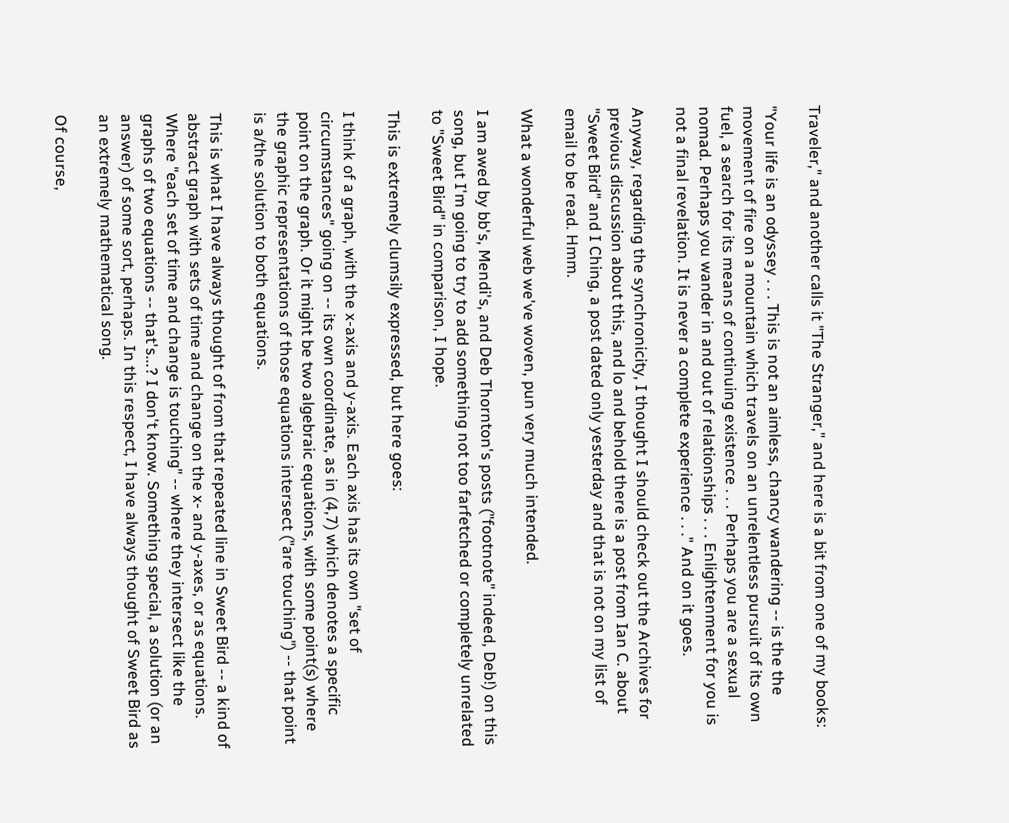Traveler," and another calls it "The Stranger," and here is a bit from one of my books:

"Your life is an odyssey . . . This is not an aimless, chancy wandering -- is the the movement of fire on a mountain which travels on an unrelentless pursuit of its own fuel, a search for its means of continuing existence . . . Perhaps you are a sexual nomad. Perhaps you wander in and out of relationships . . . Enlightenment for you is not a final revelation. It is never a complete experience . . ." And on it goes.

Anyway, regarding the synchronicity, I thought I should check out the Archives for previous discussion about this, and lo and behold there is a post from Ian C. about "Sweet Bird" and I Ching, a post dated only yesterday and that is not on my list of email to be read. Hmm.

What a wonderful web we've woven, pun very much intended.

I am awed by bb's, Mendi's, and Deb Thornton's posts ("footnote" indeed, Deb!) on this song, but I'm going to try to add something not too farfetched or completely unrelated to "Sweet Bird" in comparison, I hope.

This is extremely clumsily expressed, but here goes:

I think of a graph, with the x-axis and y-axis. Each axis has its own "set of circumstances" going on -- its own coordinate, as in (4,7) which denotes a specific point on the graph. Or it might be two algebraic equations, with some point(s) where the graphic representations of those equations intersect ("are touching") -- that point is a/the solution to both equations.

This is what I have always thought of from that repeated line in Sweet Bird -- a kind of abstract graph with sets of time and change on the x- and y-axes, or as equations. Where "each set of time and change is touching" -- where they intersect like the graphs of two equations -- that's...? I don't know. Something special, a solution (or an answer) of some sort, perhaps. In this respect, I have always thought of Sweet Bird as an extremely mathematical song.

Of course,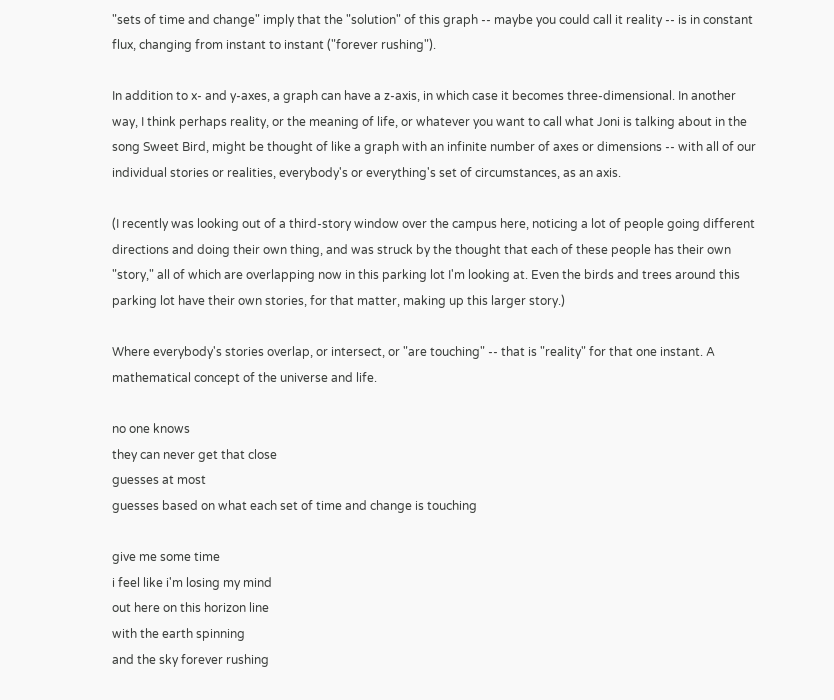"sets of time and change" imply that the "solution" of this graph -- maybe you could call it reality -- is in constant flux, changing from instant to instant ("forever rushing").

In addition to x- and y-axes, a graph can have a z-axis, in which case it becomes three-dimensional. In another way, I think perhaps reality, or the meaning of life, or whatever you want to call what Joni is talking about in the song Sweet Bird, might be thought of like a graph with an infinite number of axes or dimensions -- with all of our individual stories or realities, everybody's or everything's set of circumstances, as an axis.

(I recently was looking out of a third-story window over the campus here, noticing a lot of people going different directions and doing their own thing, and was struck by the thought that each of these people has their own "story," all of which are overlapping now in this parking lot I'm looking at. Even the birds and trees around this parking lot have their own stories, for that matter, making up this larger story.)

Where everybody's stories overlap, or intersect, or "are touching" -- that is "reality" for that one instant. A mathematical concept of the universe and life.

no one knows
they can never get that close
guesses at most
guesses based on what each set of time and change is touching

give me some time
i feel like i'm losing my mind
out here on this horizon line
with the earth spinning
and the sky forever rushing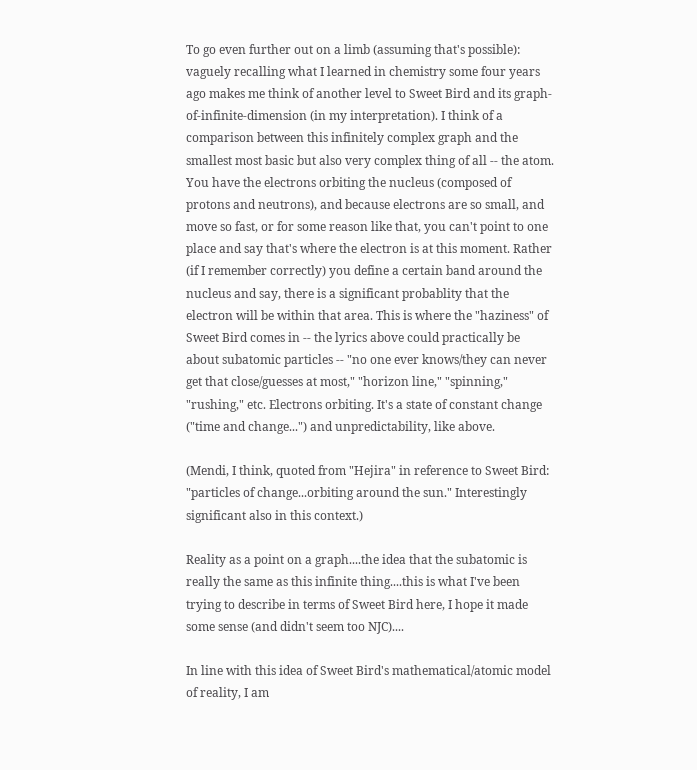To go even further out on a limb (assuming that's possible): vaguely recalling what I learned in chemistry some four years ago makes me think of another level to Sweet Bird and its graph-of-infinite-dimension (in my interpretation). I think of a comparison between this infinitely complex graph and the smallest most basic but also very complex thing of all -- the atom. You have the electrons orbiting the nucleus (composed of protons and neutrons), and because electrons are so small, and move so fast, or for some reason like that, you can't point to one place and say that's where the electron is at this moment. Rather (if I remember correctly) you define a certain band around the nucleus and say, there is a significant probablity that the electron will be within that area. This is where the "haziness" of Sweet Bird comes in -- the lyrics above could practically be about subatomic particles -- "no one ever knows/they can never get that close/guesses at most," "horizon line," "spinning," "rushing," etc. Electrons orbiting. It's a state of constant change ("time and change...") and unpredictability, like above.

(Mendi, I think, quoted from "Hejira" in reference to Sweet Bird: "particles of change...orbiting around the sun." Interestingly significant also in this context.)

Reality as a point on a graph....the idea that the subatomic is really the same as this infinite thing....this is what I've been trying to describe in terms of Sweet Bird here, I hope it made some sense (and didn't seem too NJC)....

In line with this idea of Sweet Bird's mathematical/atomic model of reality, I am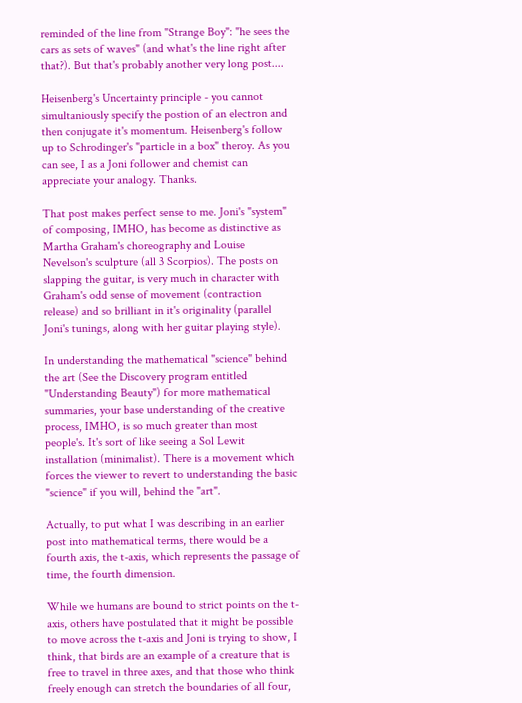reminded of the line from "Strange Boy": "he sees the cars as sets of waves" (and what's the line right after that?). But that's probably another very long post....

Heisenberg's Uncertainty principle - you cannot simultaniously specify the postion of an electron and then conjugate it's momentum. Heisenberg's follow up to Schrodinger's "particle in a box" theroy. As you can see, I as a Joni follower and chemist can appreciate your analogy. Thanks.

That post makes perfect sense to me. Joni's "system" of composing, IMHO, has become as distinctive as Martha Graham's choreography and Louise Nevelson's sculpture (all 3 Scorpios). The posts on slapping the guitar, is very much in character with Graham's odd sense of movement (contraction release) and so brilliant in it's originality (parallel Joni's tunings, along with her guitar playing style).

In understanding the mathematical "science" behind the art (See the Discovery program entitled "Understanding Beauty") for more mathematical summaries, your base understanding of the creative process, IMHO, is so much greater than most people's. It's sort of like seeing a Sol Lewit installation (minimalist). There is a movement which forces the viewer to revert to understanding the basic "science" if you will, behind the "art".

Actually, to put what I was describing in an earlier post into mathematical terms, there would be a fourth axis, the t-axis, which represents the passage of time, the fourth dimension.

While we humans are bound to strict points on the t-axis, others have postulated that it might be possible to move across the t-axis and Joni is trying to show, I think, that birds are an example of a creature that is free to travel in three axes, and that those who think freely enough can stretch the boundaries of all four,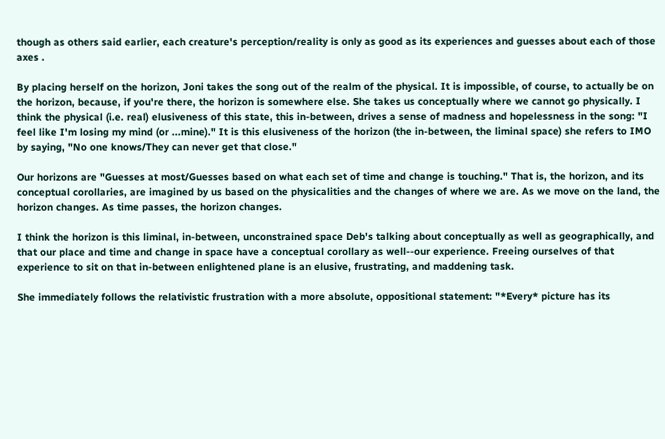though as others said earlier, each creature's perception/reality is only as good as its experiences and guesses about each of those axes .

By placing herself on the horizon, Joni takes the song out of the realm of the physical. It is impossible, of course, to actually be on the horizon, because, if you're there, the horizon is somewhere else. She takes us conceptually where we cannot go physically. I think the physical (i.e. real) elusiveness of this state, this in-between, drives a sense of madness and hopelessness in the song: "I feel like I'm losing my mind (or ...mine)." It is this elusiveness of the horizon (the in-between, the liminal space) she refers to IMO by saying, "No one knows/They can never get that close."

Our horizons are "Guesses at most/Guesses based on what each set of time and change is touching." That is, the horizon, and its conceptual corollaries, are imagined by us based on the physicalities and the changes of where we are. As we move on the land, the horizon changes. As time passes, the horizon changes.

I think the horizon is this liminal, in-between, unconstrained space Deb's talking about conceptually as well as geographically, and that our place and time and change in space have a conceptual corollary as well--our experience. Freeing ourselves of that experience to sit on that in-between enlightened plane is an elusive, frustrating, and maddening task.

She immediately follows the relativistic frustration with a more absolute, oppositional statement: "*Every* picture has its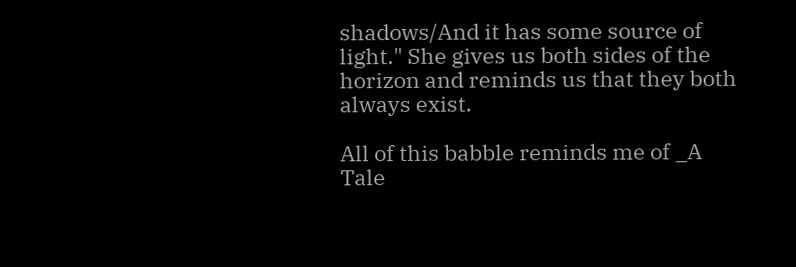shadows/And it has some source of light." She gives us both sides of the horizon and reminds us that they both always exist.

All of this babble reminds me of _A Tale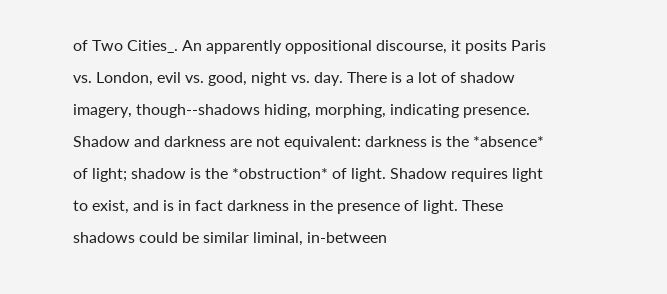of Two Cities_. An apparently oppositional discourse, it posits Paris vs. London, evil vs. good, night vs. day. There is a lot of shadow imagery, though--shadows hiding, morphing, indicating presence. Shadow and darkness are not equivalent: darkness is the *absence* of light; shadow is the *obstruction* of light. Shadow requires light to exist, and is in fact darkness in the presence of light. These shadows could be similar liminal, in-between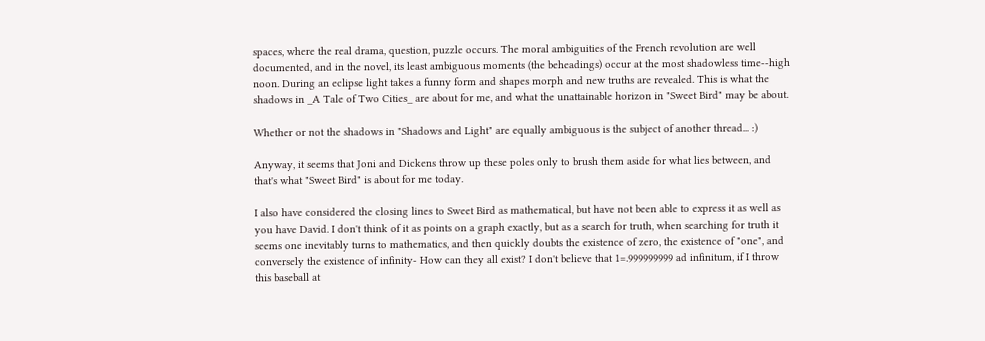spaces, where the real drama, question, puzzle occurs. The moral ambiguities of the French revolution are well documented, and in the novel, its least ambiguous moments (the beheadings) occur at the most shadowless time--high noon. During an eclipse light takes a funny form and shapes morph and new truths are revealed. This is what the shadows in _A Tale of Two Cities_ are about for me, and what the unattainable horizon in "Sweet Bird" may be about.

Whether or not the shadows in "Shadows and Light" are equally ambiguous is the subject of another thread... :)

Anyway, it seems that Joni and Dickens throw up these poles only to brush them aside for what lies between, and that's what "Sweet Bird" is about for me today.

I also have considered the closing lines to Sweet Bird as mathematical, but have not been able to express it as well as you have David. I don't think of it as points on a graph exactly, but as a search for truth, when searching for truth it seems one inevitably turns to mathematics, and then quickly doubts the existence of zero, the existence of "one", and conversely the existence of infinity- How can they all exist? I don't believe that 1=.999999999 ad infinitum, if I throw this baseball at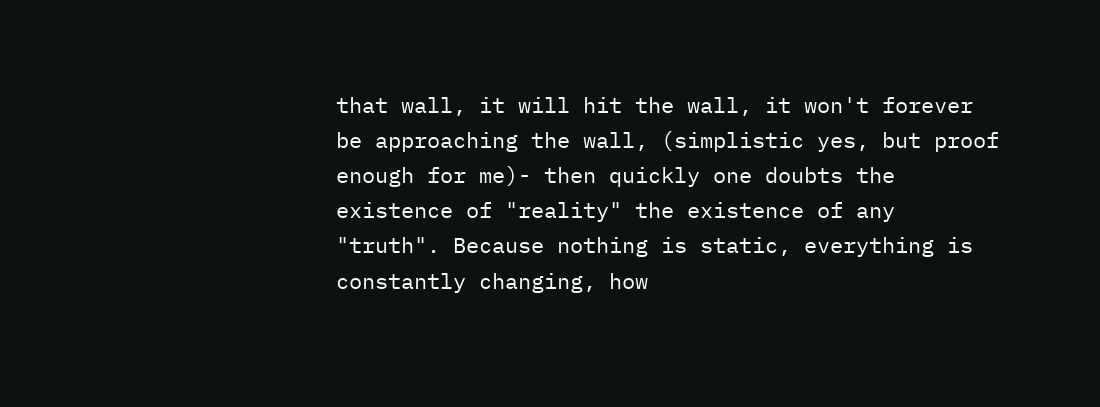that wall, it will hit the wall, it won't forever be approaching the wall, (simplistic yes, but proof enough for me)- then quickly one doubts the existence of "reality" the existence of any "truth". Because nothing is static, everything is constantly changing, how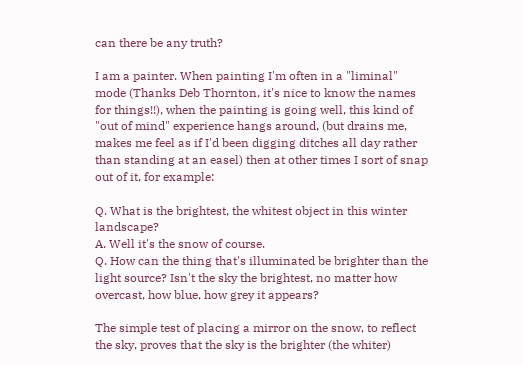can there be any truth?

I am a painter. When painting I'm often in a "liminal" mode (Thanks Deb Thornton, it's nice to know the names for things!!), when the painting is going well, this kind of "out of mind" experience hangs around, (but drains me, makes me feel as if I'd been digging ditches all day rather than standing at an easel) then at other times I sort of snap out of it, for example:

Q. What is the brightest, the whitest object in this winter landscape?
A. Well it's the snow of course.
Q. How can the thing that's illuminated be brighter than the light source? Isn't the sky the brightest, no matter how overcast, how blue, how grey it appears?

The simple test of placing a mirror on the snow, to reflect the sky, proves that the sky is the brighter (the whiter)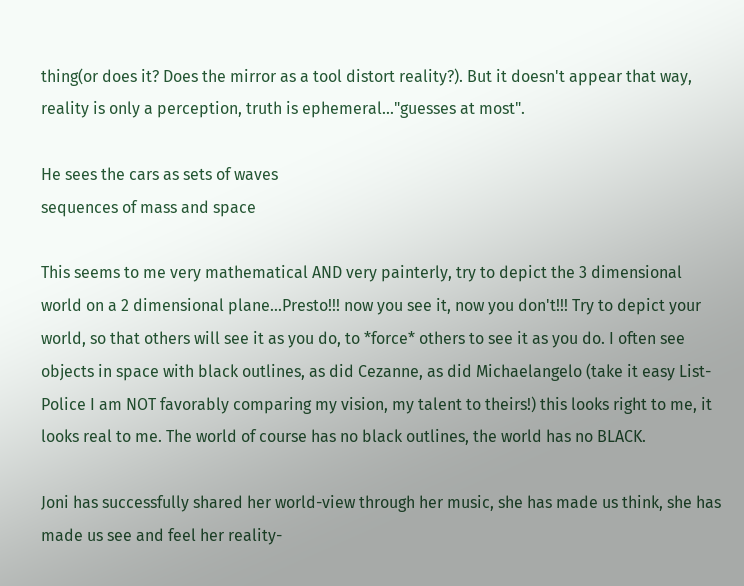thing(or does it? Does the mirror as a tool distort reality?). But it doesn't appear that way, reality is only a perception, truth is ephemeral..."guesses at most".

He sees the cars as sets of waves
sequences of mass and space

This seems to me very mathematical AND very painterly, try to depict the 3 dimensional world on a 2 dimensional plane...Presto!!! now you see it, now you don't!!! Try to depict your world, so that others will see it as you do, to *force* others to see it as you do. I often see objects in space with black outlines, as did Cezanne, as did Michaelangelo (take it easy List-Police I am NOT favorably comparing my vision, my talent to theirs!) this looks right to me, it looks real to me. The world of course has no black outlines, the world has no BLACK.

Joni has successfully shared her world-view through her music, she has made us think, she has made us see and feel her reality-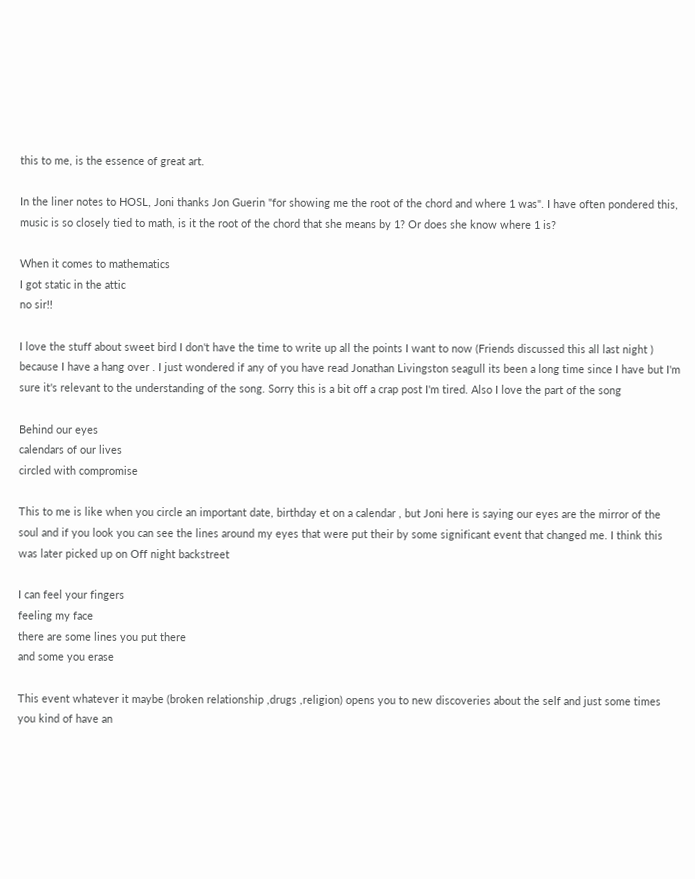this to me, is the essence of great art.

In the liner notes to HOSL, Joni thanks Jon Guerin "for showing me the root of the chord and where 1 was". I have often pondered this, music is so closely tied to math, is it the root of the chord that she means by 1? Or does she know where 1 is?

When it comes to mathematics
I got static in the attic
no sir!!

I love the stuff about sweet bird I don't have the time to write up all the points I want to now (Friends discussed this all last night ) because I have a hang over . I just wondered if any of you have read Jonathan Livingston seagull its been a long time since I have but I'm sure it's relevant to the understanding of the song. Sorry this is a bit off a crap post I'm tired. Also I love the part of the song

Behind our eyes
calendars of our lives
circled with compromise

This to me is like when you circle an important date, birthday et on a calendar , but Joni here is saying our eyes are the mirror of the soul and if you look you can see the lines around my eyes that were put their by some significant event that changed me. I think this was later picked up on Off night backstreet

I can feel your fingers
feeling my face
there are some lines you put there
and some you erase

This event whatever it maybe (broken relationship ,drugs ,religion) opens you to new discoveries about the self and just some times you kind of have an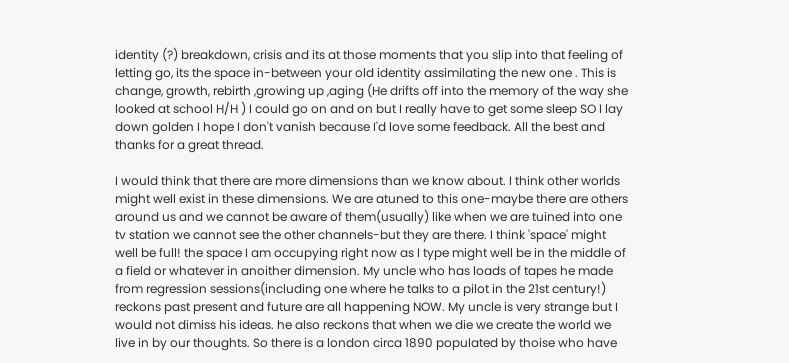identity (?) breakdown, crisis and its at those moments that you slip into that feeling of letting go, its the space in-between your old identity assimilating the new one . This is change, growth, rebirth ,growing up ,aging (He drifts off into the memory of the way she looked at school H/H ) I could go on and on but I really have to get some sleep SO I lay down golden I hope I don't vanish because I'd love some feedback. All the best and thanks for a great thread.

I would think that there are more dimensions than we know about. I think other worlds might well exist in these dimensions. We are atuned to this one-maybe there are others around us and we cannot be aware of them(usually) like when we are tuined into one tv station we cannot see the other channels-but they are there. I think 'space' might well be full! the space I am occupying right now as I type might well be in the middle of a field or whatever in anoither dimension. My uncle who has loads of tapes he made from regression sessions(including one where he talks to a pilot in the 21st century!) reckons past present and future are all happening NOW. My uncle is very strange but I would not dimiss his ideas. he also reckons that when we die we create the world we live in by our thoughts. So there is a london circa 1890 populated by thoise who have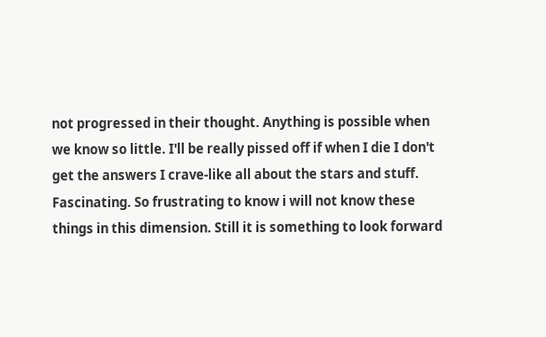not progressed in their thought. Anything is possible when we know so little. I'll be really pissed off if when I die I don't get the answers I crave-like all about the stars and stuff. Fascinating. So frustrating to know i will not know these things in this dimension. Still it is something to look forward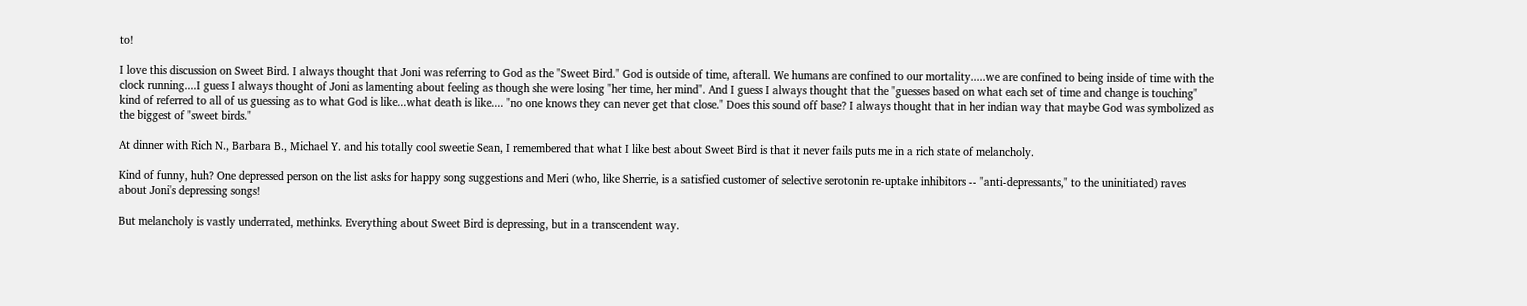to!

I love this discussion on Sweet Bird. I always thought that Joni was referring to God as the "Sweet Bird." God is outside of time, afterall. We humans are confined to our mortality.....we are confined to being inside of time with the clock running....I guess I always thought of Joni as lamenting about feeling as though she were losing "her time, her mind". And I guess I always thought that the "guesses based on what each set of time and change is touching" kind of referred to all of us guessing as to what God is like...what death is like.... "no one knows they can never get that close." Does this sound off base? I always thought that in her indian way that maybe God was symbolized as the biggest of "sweet birds."

At dinner with Rich N., Barbara B., Michael Y. and his totally cool sweetie Sean, I remembered that what I like best about Sweet Bird is that it never fails puts me in a rich state of melancholy.

Kind of funny, huh? One depressed person on the list asks for happy song suggestions and Meri (who, like Sherrie, is a satisfied customer of selective serotonin re-uptake inhibitors -- "anti-depressants," to the uninitiated) raves about Joni's depressing songs!

But melancholy is vastly underrated, methinks. Everything about Sweet Bird is depressing, but in a transcendent way.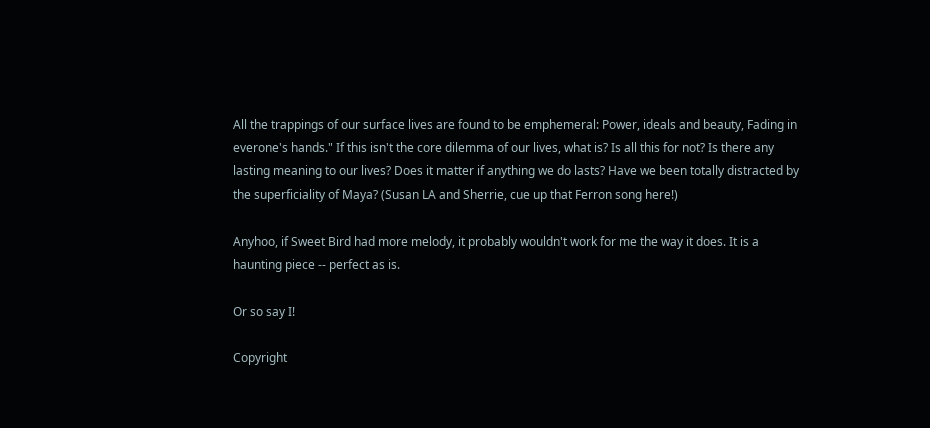All the trappings of our surface lives are found to be emphemeral: Power, ideals and beauty, Fading in everone's hands." If this isn't the core dilemma of our lives, what is? Is all this for not? Is there any lasting meaning to our lives? Does it matter if anything we do lasts? Have we been totally distracted by the superficiality of Maya? (Susan LA and Sherrie, cue up that Ferron song here!)

Anyhoo, if Sweet Bird had more melody, it probably wouldn't work for me the way it does. It is a haunting piece -- perfect as is.

Or so say I!

Copyright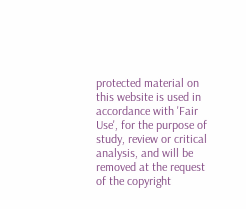protected material on this website is used in accordance with 'Fair Use', for the purpose of study, review or critical analysis, and will be removed at the request of the copyright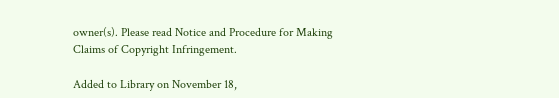owner(s). Please read Notice and Procedure for Making Claims of Copyright Infringement.

Added to Library on November 18,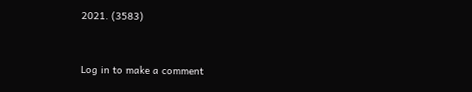2021. (3583)


Log in to make a comment